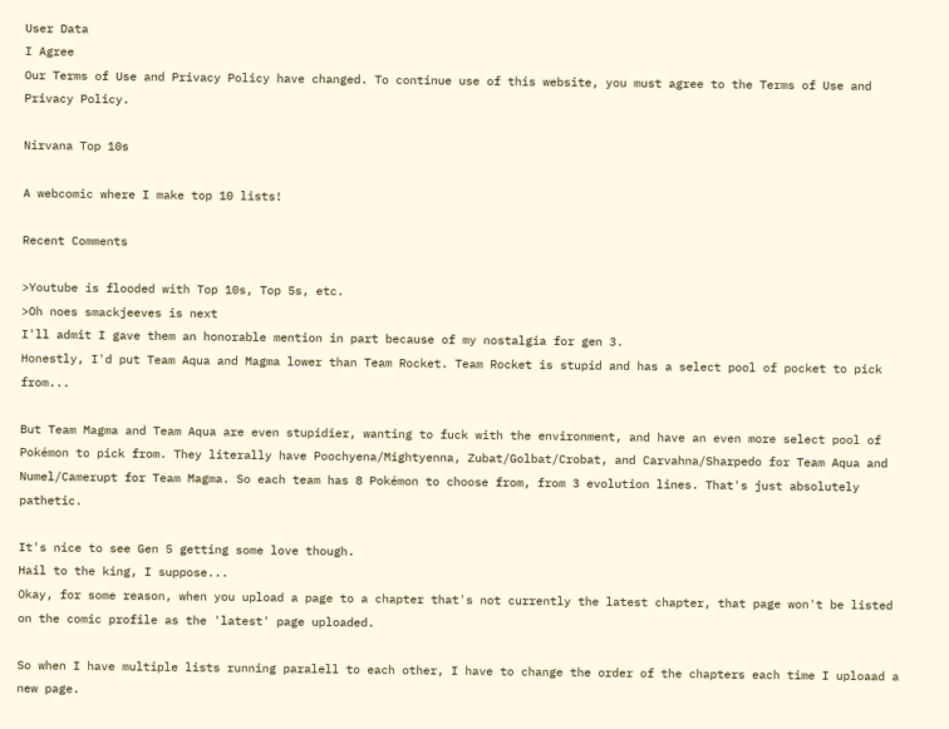User Data
I Agree
Our Terms of Use and Privacy Policy have changed. To continue use of this website, you must agree to the Terms of Use and Privacy Policy.

Nirvana Top 10s

A webcomic where I make top 10 lists!

Recent Comments

>Youtube is flooded with Top 10s, Top 5s, etc.
>Oh noes smackjeeves is next
I'll admit I gave them an honorable mention in part because of my nostalgia for gen 3.
Honestly, I'd put Team Aqua and Magma lower than Team Rocket. Team Rocket is stupid and has a select pool of pocket to pick from...

But Team Magma and Team Aqua are even stupidier, wanting to fuck with the environment, and have an even more select pool of Pokémon to pick from. They literally have Poochyena/Mightyenna, Zubat/Golbat/Crobat, and Carvahna/Sharpedo for Team Aqua and Numel/Camerupt for Team Magma. So each team has 8 Pokémon to choose from, from 3 evolution lines. That's just absolutely pathetic.

It's nice to see Gen 5 getting some love though.
Hail to the king, I suppose...
Okay, for some reason, when you upload a page to a chapter that's not currently the latest chapter, that page won't be listed on the comic profile as the 'latest' page uploaded.

So when I have multiple lists running paralell to each other, I have to change the order of the chapters each time I uploaad a new page.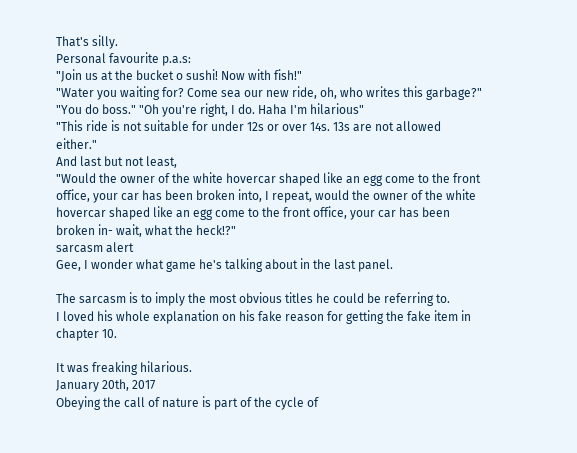That's silly.
Personal favourite p.a.s:
"Join us at the bucket o sushi! Now with fish!"
"Water you waiting for? Come sea our new ride, oh, who writes this garbage?" "You do boss." "Oh you're right, I do. Haha I'm hilarious"
"This ride is not suitable for under 12s or over 14s. 13s are not allowed either."
And last but not least,
"Would the owner of the white hovercar shaped like an egg come to the front office, your car has been broken into, I repeat, would the owner of the white hovercar shaped like an egg come to the front office, your car has been broken in- wait, what the heck!?"
sarcasm alert
Gee, I wonder what game he's talking about in the last panel.

The sarcasm is to imply the most obvious titles he could be referring to.
I loved his whole explanation on his fake reason for getting the fake item in chapter 10.

It was freaking hilarious.
January 20th, 2017
Obeying the call of nature is part of the cycle of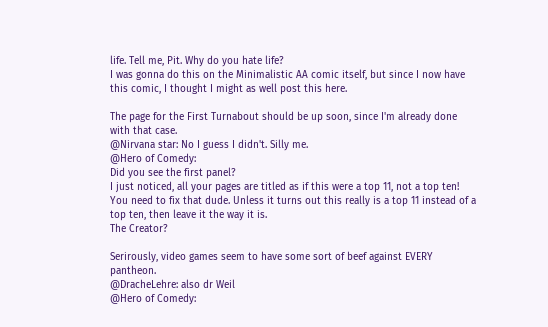life. Tell me, Pit. Why do you hate life?
I was gonna do this on the Minimalistic AA comic itself, but since I now have this comic, I thought I might as well post this here.

The page for the First Turnabout should be up soon, since I'm already done with that case.
@Nirvana star: No I guess I didn't. Silly me.
@Hero of Comedy:
Did you see the first panel?
I just noticed, all your pages are titled as if this were a top 11, not a top ten! You need to fix that dude. Unless it turns out this really is a top 11 instead of a top ten, then leave it the way it is.
The Creator?

Serirously, video games seem to have some sort of beef against EVERY pantheon.
@DracheLehre: also dr Weil
@Hero of Comedy: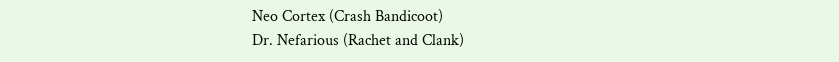Neo Cortex (Crash Bandicoot)
Dr. Nefarious (Rachet and Clank)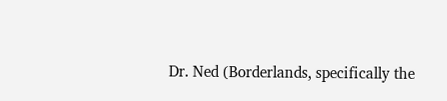Dr. Ned (Borderlands, specifically the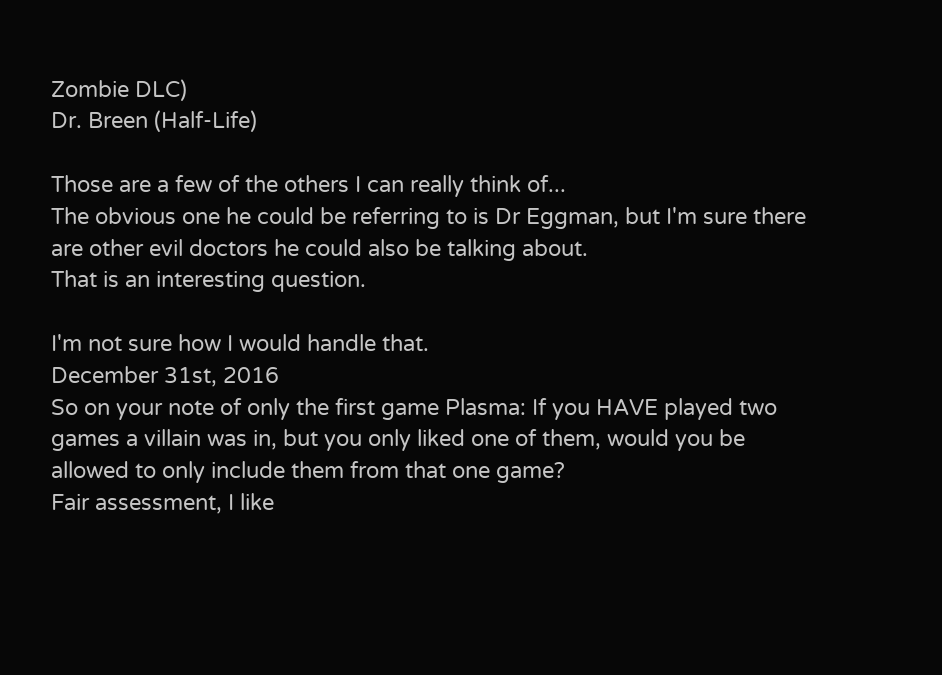Zombie DLC)
Dr. Breen (Half-Life)

Those are a few of the others I can really think of...
The obvious one he could be referring to is Dr Eggman, but I'm sure there are other evil doctors he could also be talking about.
That is an interesting question.

I'm not sure how I would handle that.
December 31st, 2016
So on your note of only the first game Plasma: If you HAVE played two games a villain was in, but you only liked one of them, would you be allowed to only include them from that one game?
Fair assessment, I like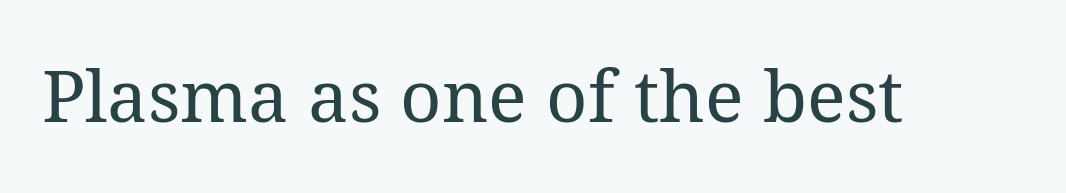Plasma as one of the best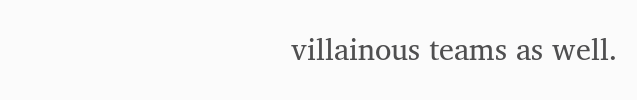villainous teams as well.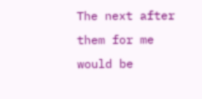The next after them for me would be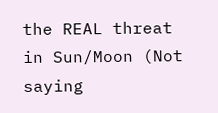the REAL threat in Sun/Moon (Not saying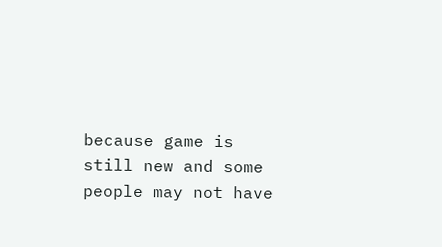because game is still new and some people may not have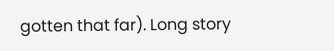gotten that far). Long story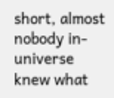short, almost nobody in-universe knew what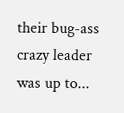their bug-ass crazy leader was up to...